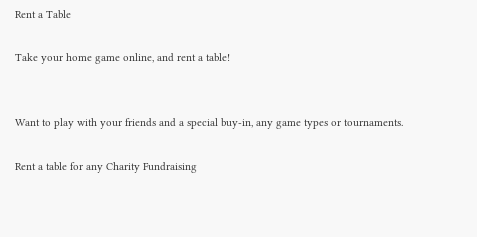Rent a Table

Take your home game online, and rent a table!


Want to play with your friends and a special buy-in, any game types or tournaments.

Rent a table for any Charity Fundraising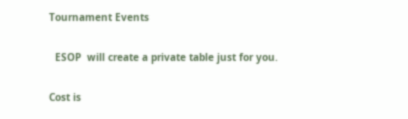Tournament Events

  ESOP  will create a private table just for you.

Cost is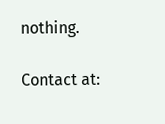nothing.

Contact at: